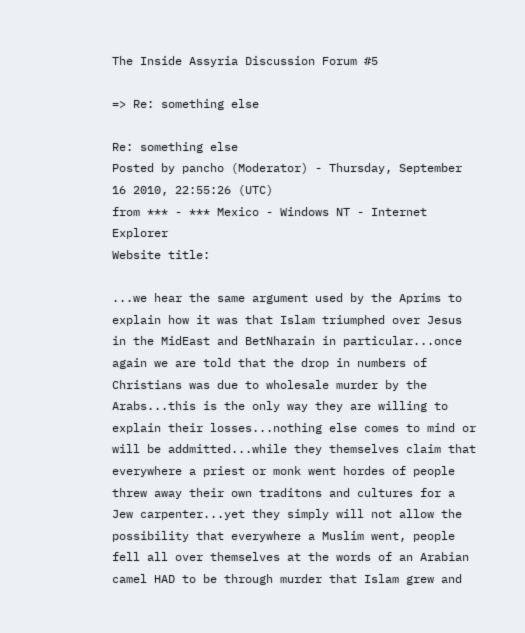The Inside Assyria Discussion Forum #5

=> Re: something else

Re: something else
Posted by pancho (Moderator) - Thursday, September 16 2010, 22:55:26 (UTC)
from *** - *** Mexico - Windows NT - Internet Explorer
Website title:

...we hear the same argument used by the Aprims to explain how it was that Islam triumphed over Jesus in the MidEast and BetNharain in particular...once again we are told that the drop in numbers of Christians was due to wholesale murder by the Arabs...this is the only way they are willing to explain their losses...nothing else comes to mind or will be addmitted...while they themselves claim that everywhere a priest or monk went hordes of people threw away their own traditons and cultures for a Jew carpenter...yet they simply will not allow the possibility that everywhere a Muslim went, people fell all over themselves at the words of an Arabian camel HAD to be through murder that Islam grew and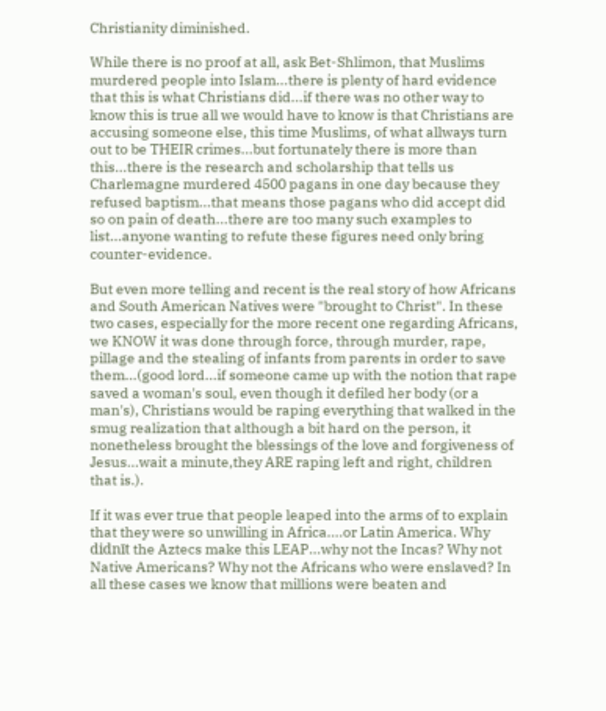Christianity diminished.

While there is no proof at all, ask Bet-Shlimon, that Muslims murdered people into Islam...there is plenty of hard evidence that this is what Christians did...if there was no other way to know this is true all we would have to know is that Christians are accusing someone else, this time Muslims, of what allways turn out to be THEIR crimes...but fortunately there is more than this...there is the research and scholarship that tells us Charlemagne murdered 4500 pagans in one day because they refused baptism...that means those pagans who did accept did so on pain of death...there are too many such examples to list...anyone wanting to refute these figures need only bring counter-evidence.

But even more telling and recent is the real story of how Africans and South American Natives were "brought to Christ". In these two cases, especially for the more recent one regarding Africans, we KNOW it was done through force, through murder, rape, pillage and the stealing of infants from parents in order to save them...(good lord...if someone came up with the notion that rape saved a woman's soul, even though it defiled her body (or a man's), Christians would be raping everything that walked in the smug realization that although a bit hard on the person, it nonetheless brought the blessings of the love and forgiveness of Jesus...wait a minute,they ARE raping left and right, children that is.).

If it was ever true that people leaped into the arms of to explain that they were so unwilling in Africa....or Latin America. Why didnīt the Aztecs make this LEAP...why not the Incas? Why not Native Americans? Why not the Africans who were enslaved? In all these cases we know that millions were beaten and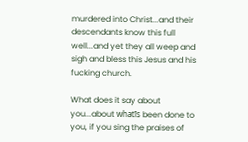murdered into Christ...and their descendants know this full well...and yet they all weep and sigh and bless this Jesus and his fucking church.

What does it say about you...about whatīs been done to you, if you sing the praises of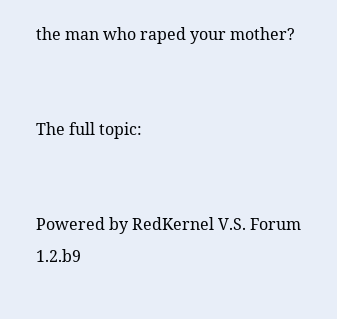the man who raped your mother?


The full topic:


Powered by RedKernel V.S. Forum 1.2.b9